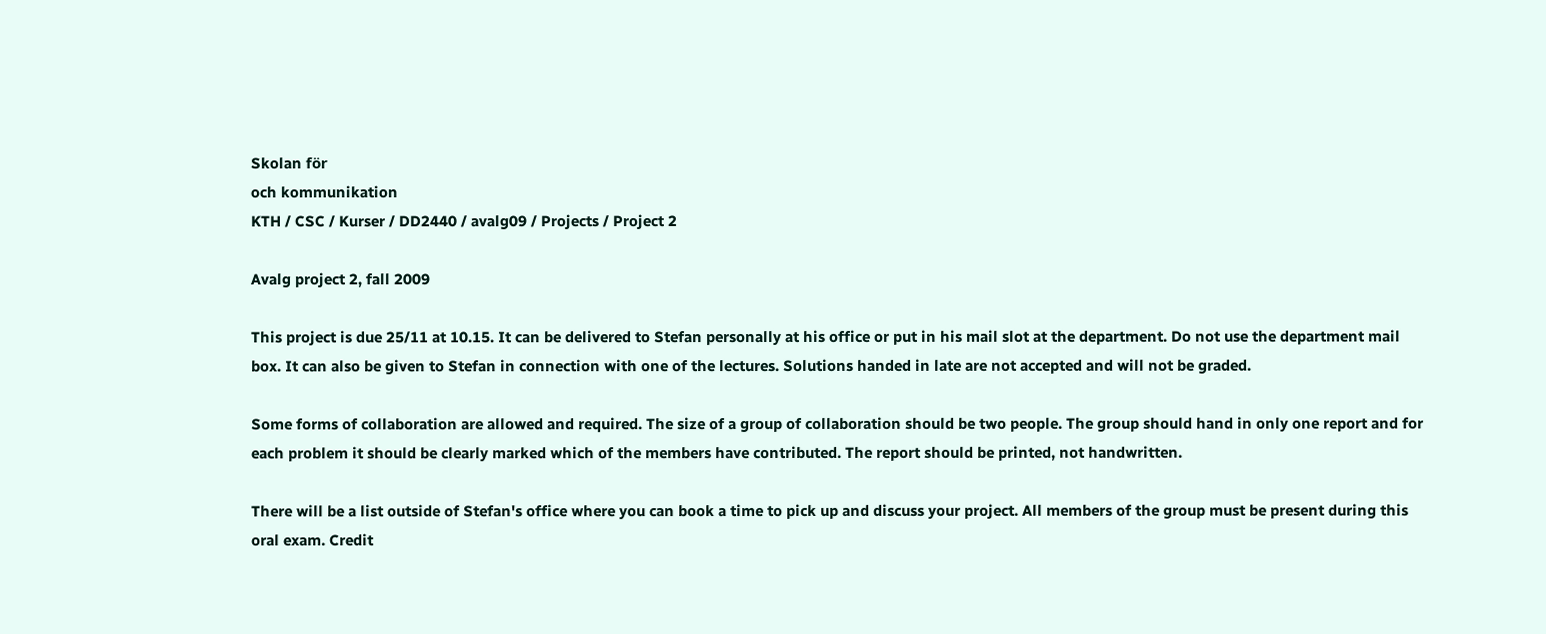Skolan för
och kommunikation
KTH / CSC / Kurser / DD2440 / avalg09 / Projects / Project 2

Avalg project 2, fall 2009

This project is due 25/11 at 10.15. It can be delivered to Stefan personally at his office or put in his mail slot at the department. Do not use the department mail box. It can also be given to Stefan in connection with one of the lectures. Solutions handed in late are not accepted and will not be graded.

Some forms of collaboration are allowed and required. The size of a group of collaboration should be two people. The group should hand in only one report and for each problem it should be clearly marked which of the members have contributed. The report should be printed, not handwritten.

There will be a list outside of Stefan's office where you can book a time to pick up and discuss your project. All members of the group must be present during this oral exam. Credit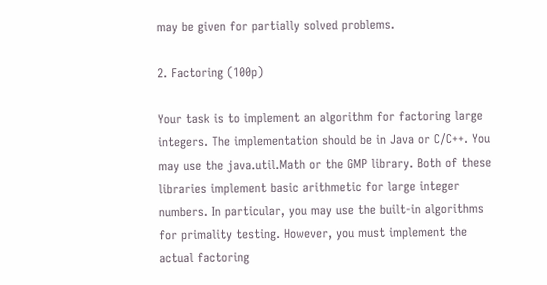may be given for partially solved problems.

2. Factoring (100p)

Your task is to implement an algorithm for factoring large integers. The implementation should be in Java or C/C++. You may use the java.util.Math or the GMP library. Both of these libraries implement basic arithmetic for large integer numbers. In particular, you may use the built-in algorithms for primality testing. However, you must implement the actual factoring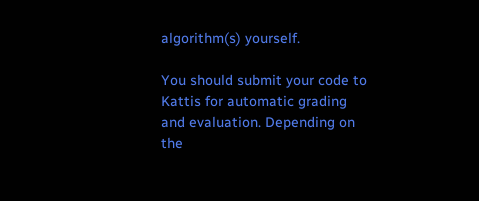algorithm(s) yourself.

You should submit your code to Kattis for automatic grading and evaluation. Depending on the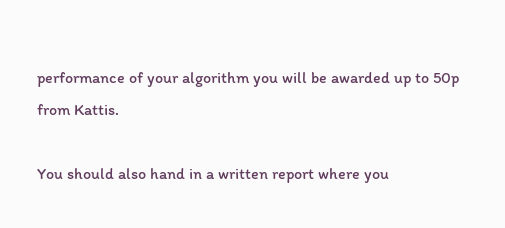performance of your algorithm you will be awarded up to 50p from Kattis.

You should also hand in a written report where you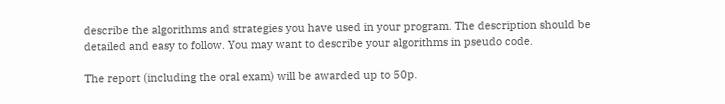describe the algorithms and strategies you have used in your program. The description should be detailed and easy to follow. You may want to describe your algorithms in pseudo code.

The report (including the oral exam) will be awarded up to 50p.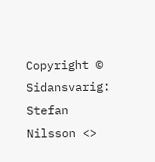Copyright © Sidansvarig: Stefan Nilsson <>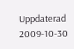Uppdaterad 2009-10-30